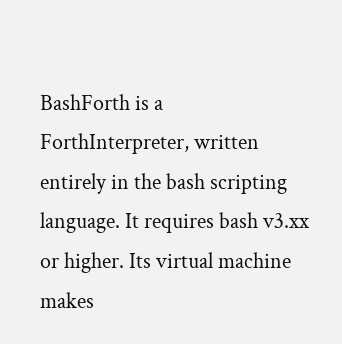BashForth is a ForthInterpreter, written entirely in the bash scripting language. It requires bash v3.xx or higher. Its virtual machine makes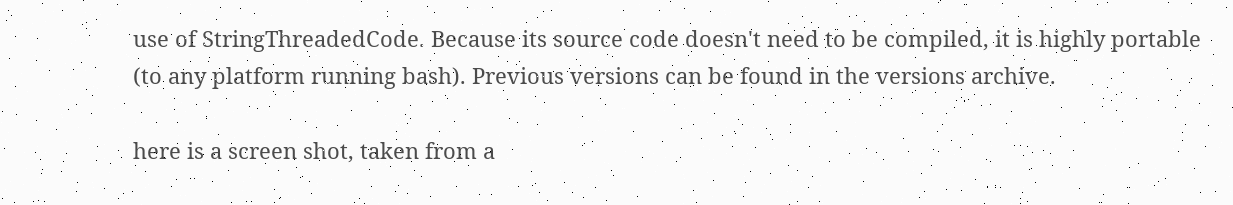use of StringThreadedCode. Because its source code doesn't need to be compiled, it is highly portable (to any platform running bash). Previous versions can be found in the versions archive.

here is a screen shot, taken from a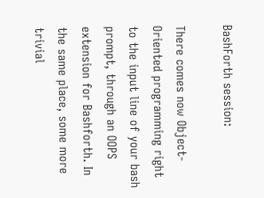BashForth session:

There comes now Object-Oriented programming right to the input line of your bash prompt, through an OOPS extension for Bashforth. In the same place, some more trivial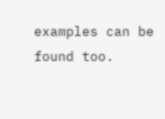examples can be found too.